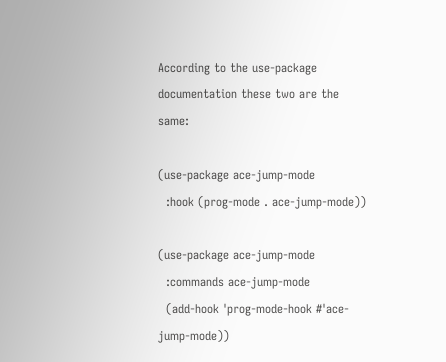According to the use-package documentation these two are the same:

(use-package ace-jump-mode
  :hook (prog-mode . ace-jump-mode))

(use-package ace-jump-mode
  :commands ace-jump-mode
  (add-hook 'prog-mode-hook #'ace-jump-mode))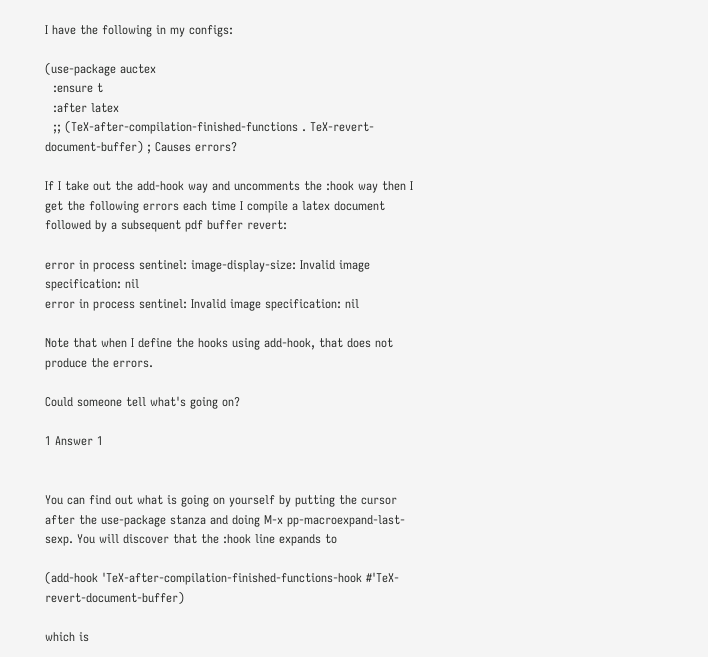I have the following in my configs:

(use-package auctex
  :ensure t
  :after latex
  ;; (TeX-after-compilation-finished-functions . TeX-revert-document-buffer) ; Causes errors?

If I take out the add-hook way and uncomments the :hook way then I get the following errors each time I compile a latex document followed by a subsequent pdf buffer revert:

error in process sentinel: image-display-size: Invalid image specification: nil
error in process sentinel: Invalid image specification: nil

Note that when I define the hooks using add-hook, that does not produce the errors.

Could someone tell what's going on?

1 Answer 1


You can find out what is going on yourself by putting the cursor after the use-package stanza and doing M-x pp-macroexpand-last-sexp. You will discover that the :hook line expands to

(add-hook 'TeX-after-compilation-finished-functions-hook #'TeX-revert-document-buffer)

which is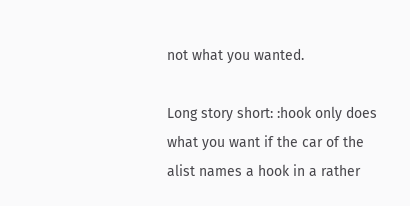not what you wanted.

Long story short: :hook only does what you want if the car of the alist names a hook in a rather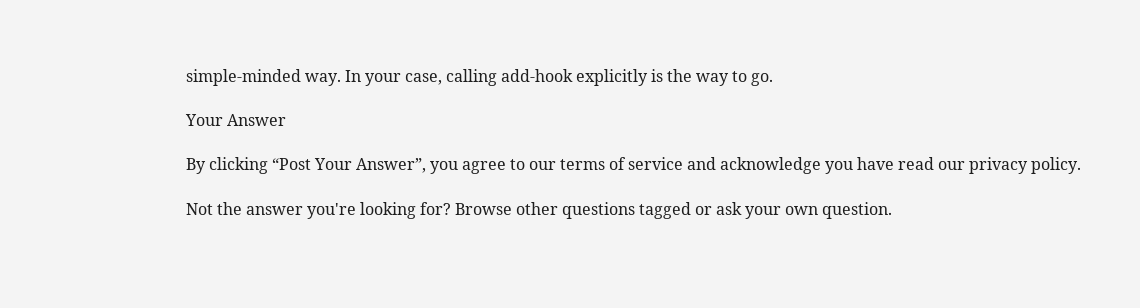simple-minded way. In your case, calling add-hook explicitly is the way to go.

Your Answer

By clicking “Post Your Answer”, you agree to our terms of service and acknowledge you have read our privacy policy.

Not the answer you're looking for? Browse other questions tagged or ask your own question.